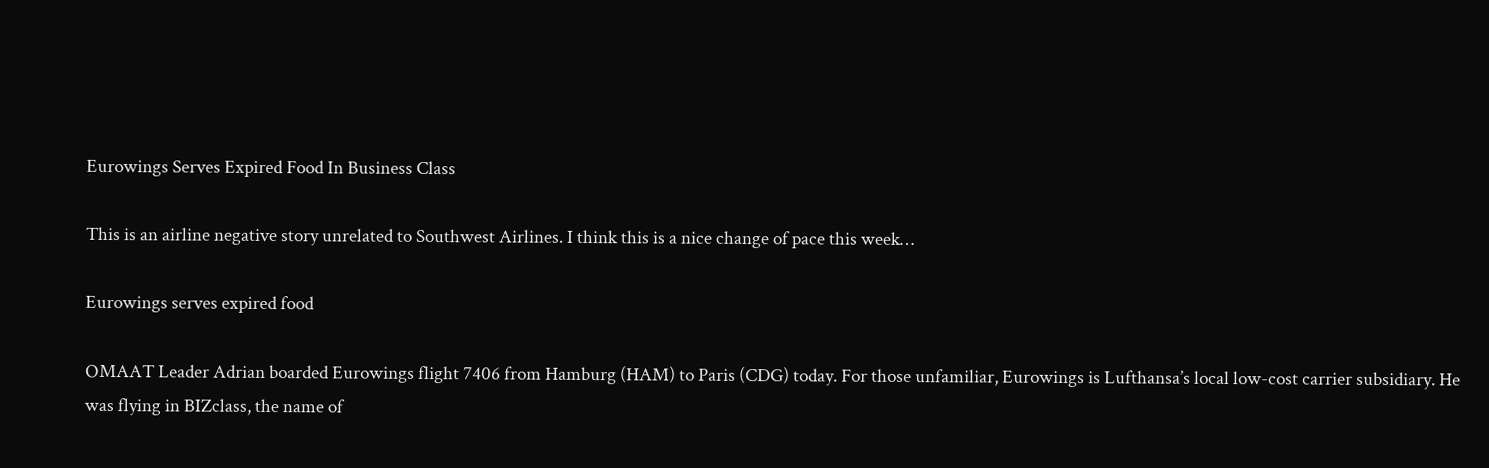Eurowings Serves Expired Food In Business Class

This is an airline negative story unrelated to Southwest Airlines. I think this is a nice change of pace this week…

Eurowings serves expired food

OMAAT Leader Adrian boarded Eurowings flight 7406 from Hamburg (HAM) to Paris (CDG) today. For those unfamiliar, Eurowings is Lufthansa’s local low-cost carrier subsidiary. He was flying in BIZclass, the name of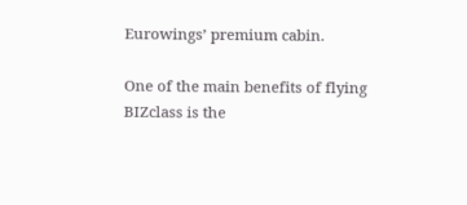Eurowings’ premium cabin.

One of the main benefits of flying BIZclass is the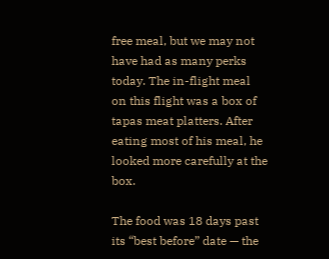free meal, but we may not have had as many perks today. The in-flight meal on this flight was a box of tapas meat platters. After eating most of his meal, he looked more carefully at the box.

The food was 18 days past its “best before” date — the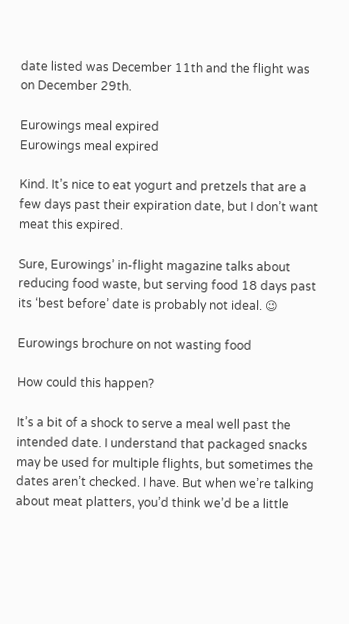date listed was December 11th and the flight was on December 29th.

Eurowings meal expired
Eurowings meal expired

Kind. It’s nice to eat yogurt and pretzels that are a few days past their expiration date, but I don’t want meat this expired.

Sure, Eurowings’ in-flight magazine talks about reducing food waste, but serving food 18 days past its ‘best before’ date is probably not ideal. 😉

Eurowings brochure on not wasting food

How could this happen?

It’s a bit of a shock to serve a meal well past the intended date. I understand that packaged snacks may be used for multiple flights, but sometimes the dates aren’t checked. I have. But when we’re talking about meat platters, you’d think we’d be a little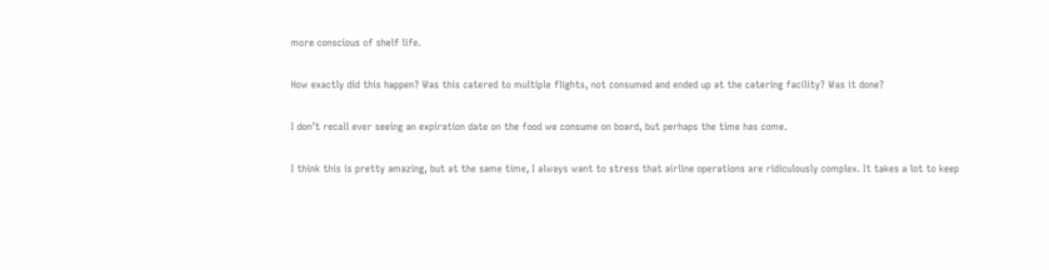more conscious of shelf life.

How exactly did this happen? Was this catered to multiple flights, not consumed and ended up at the catering facility? Was it done?

I don’t recall ever seeing an expiration date on the food we consume on board, but perhaps the time has come.

I think this is pretty amazing, but at the same time, I always want to stress that airline operations are ridiculously complex. It takes a lot to keep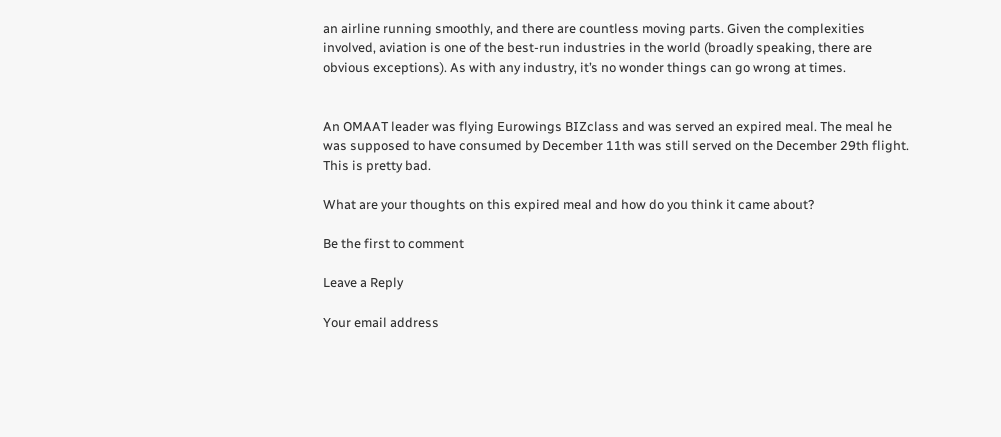an airline running smoothly, and there are countless moving parts. Given the complexities involved, aviation is one of the best-run industries in the world (broadly speaking, there are obvious exceptions). As with any industry, it’s no wonder things can go wrong at times.


An OMAAT leader was flying Eurowings BIZclass and was served an expired meal. The meal he was supposed to have consumed by December 11th was still served on the December 29th flight. This is pretty bad.

What are your thoughts on this expired meal and how do you think it came about?

Be the first to comment

Leave a Reply

Your email address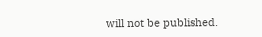will not be published.